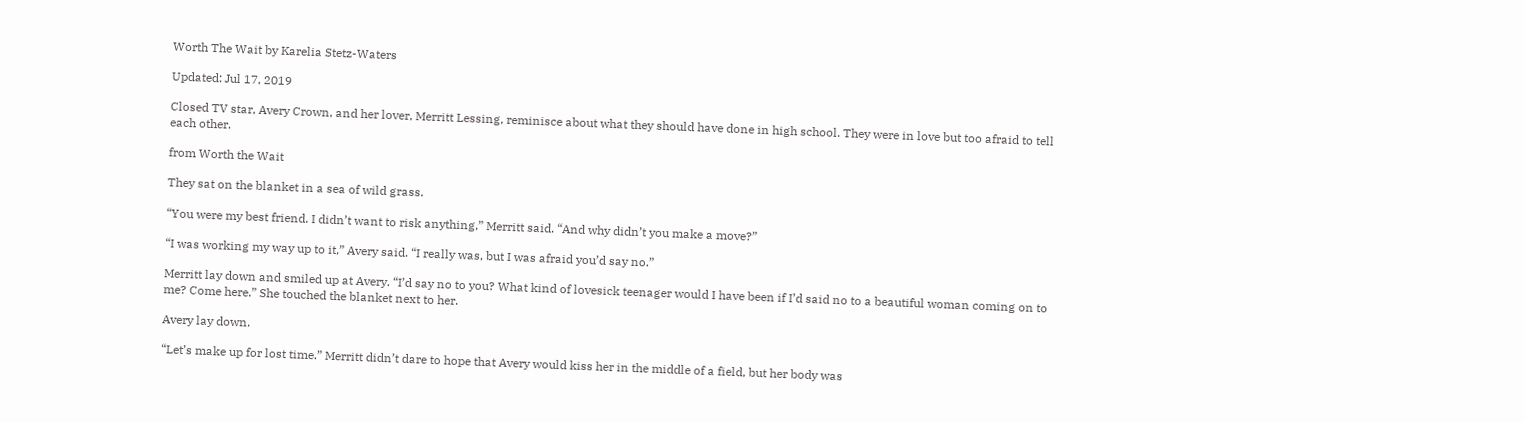Worth The Wait by Karelia Stetz-Waters

Updated: Jul 17, 2019

Closed TV star, Avery Crown, and her lover, Merritt Lessing, reminisce about what they should have done in high school. They were in love but too afraid to tell each other.

from Worth the Wait

They sat on the blanket in a sea of wild grass.

“You were my best friend. I didn’t want to risk anything,” Merritt said. “And why didn’t you make a move?”

“I was working my way up to it,” Avery said. “I really was, but I was afraid you’d say no.”

Merritt lay down and smiled up at Avery. “I’d say no to you? What kind of lovesick teenager would I have been if I’d said no to a beautiful woman coming on to me? Come here.” She touched the blanket next to her.

Avery lay down.

“Let’s make up for lost time.” Merritt didn’t dare to hope that Avery would kiss her in the middle of a field, but her body was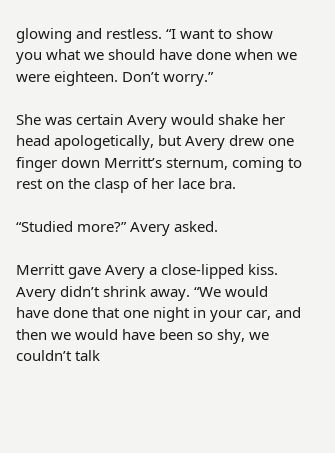glowing and restless. “I want to show you what we should have done when we were eighteen. Don’t worry.”

She was certain Avery would shake her head apologetically, but Avery drew one finger down Merritt’s sternum, coming to rest on the clasp of her lace bra.

“Studied more?” Avery asked.

Merritt gave Avery a close-lipped kiss. Avery didn’t shrink away. “We would have done that one night in your car, and then we would have been so shy, we couldn’t talk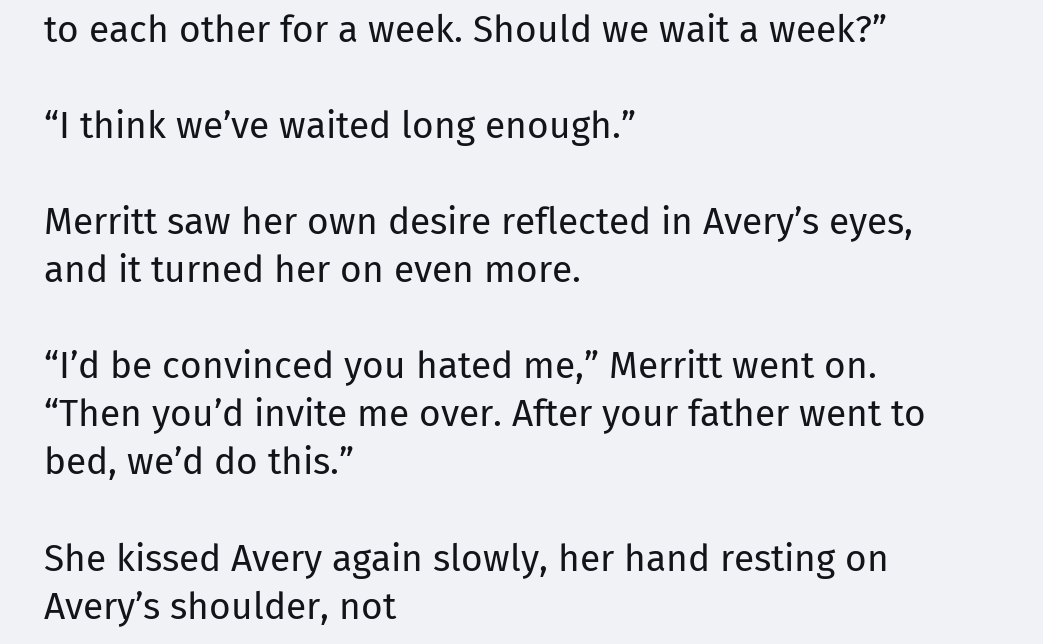to each other for a week. Should we wait a week?”

“I think we’ve waited long enough.”

Merritt saw her own desire reflected in Avery’s eyes, and it turned her on even more.

“I’d be convinced you hated me,” Merritt went on. “Then you’d invite me over. After your father went to bed, we’d do this.”

She kissed Avery again slowly, her hand resting on Avery’s shoulder, not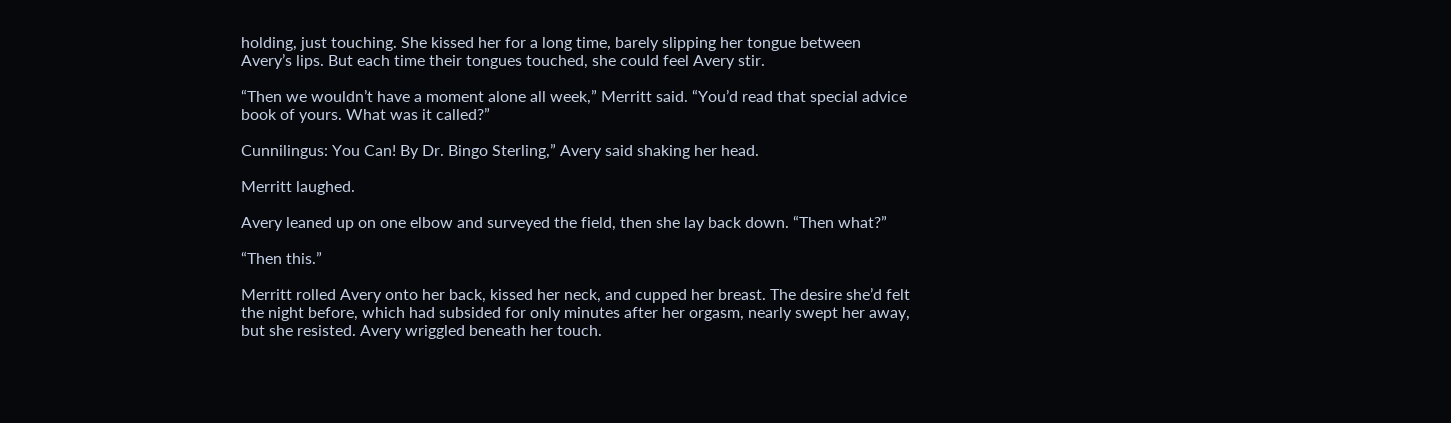holding, just touching. She kissed her for a long time, barely slipping her tongue between Avery’s lips. But each time their tongues touched, she could feel Avery stir.

“Then we wouldn’t have a moment alone all week,” Merritt said. “You’d read that special advice book of yours. What was it called?”

Cunnilingus: You Can! By Dr. Bingo Sterling,” Avery said shaking her head.

Merritt laughed.

Avery leaned up on one elbow and surveyed the field, then she lay back down. “Then what?”

“Then this.”

Merritt rolled Avery onto her back, kissed her neck, and cupped her breast. The desire she’d felt the night before, which had subsided for only minutes after her orgasm, nearly swept her away, but she resisted. Avery wriggled beneath her touch.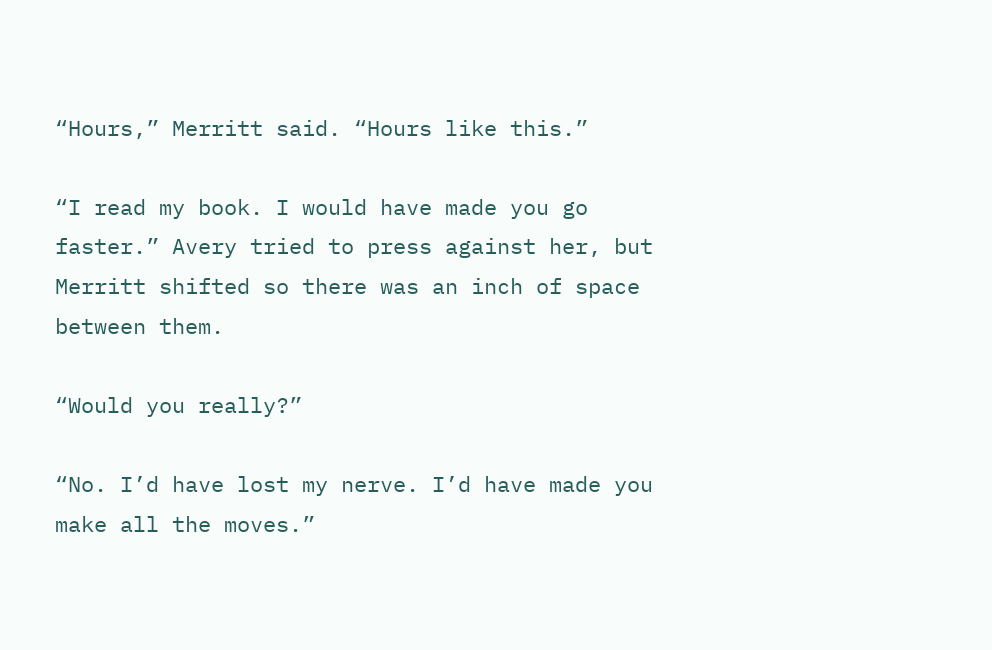“Hours,” Merritt said. “Hours like this.”

“I read my book. I would have made you go faster.” Avery tried to press against her, but Merritt shifted so there was an inch of space between them.

“Would you really?”

“No. I’d have lost my nerve. I’d have made you make all the moves.”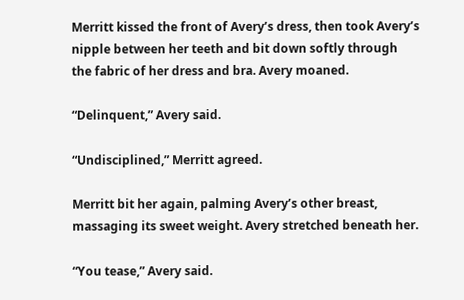Merritt kissed the front of Avery’s dress, then took Avery’s nipple between her teeth and bit down softly through the fabric of her dress and bra. Avery moaned.

“Delinquent,” Avery said.

“Undisciplined,” Merritt agreed.

Merritt bit her again, palming Avery’s other breast, massaging its sweet weight. Avery stretched beneath her.

“You tease,” Avery said.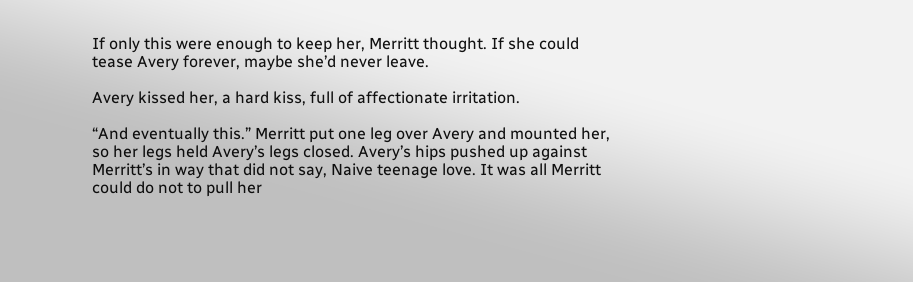If only this were enough to keep her, Merritt thought. If she could tease Avery forever, maybe she’d never leave.

Avery kissed her, a hard kiss, full of affectionate irritation.

“And eventually this.” Merritt put one leg over Avery and mounted her, so her legs held Avery’s legs closed. Avery’s hips pushed up against Merritt’s in way that did not say, Naive teenage love. It was all Merritt could do not to pull her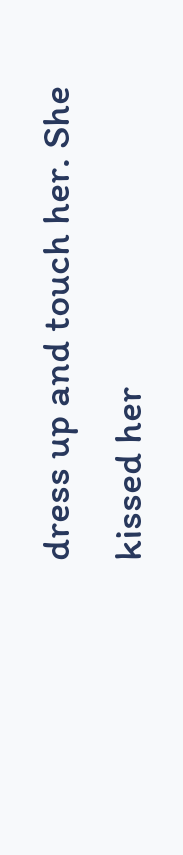dress up and touch her. She kissed her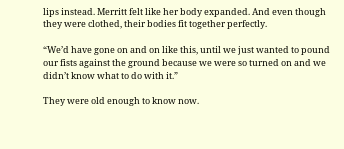lips instead. Merritt felt like her body expanded. And even though they were clothed, their bodies fit together perfectly.

“We’d have gone on and on like this, until we just wanted to pound our fists against the ground because we were so turned on and we didn’t know what to do with it.”

They were old enough to know now.